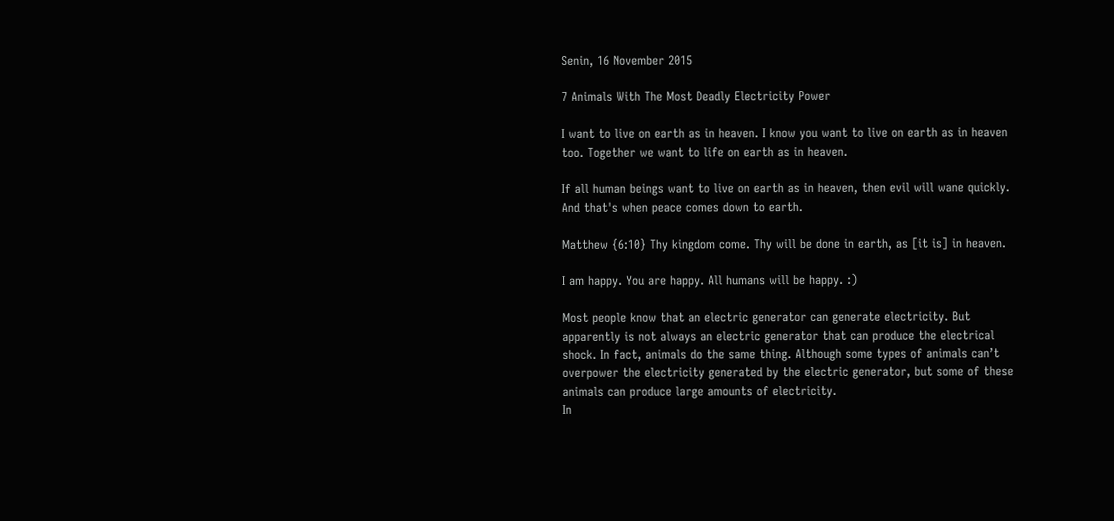Senin, 16 November 2015

7 Animals With The Most Deadly Electricity Power

I want to live on earth as in heaven. I know you want to live on earth as in heaven too. Together we want to life on earth as in heaven.

If all human beings want to live on earth as in heaven, then evil will wane quickly. And that's when peace comes down to earth.

Matthew {6:10} Thy kingdom come. Thy will be done in earth, as [it is] in heaven.

I am happy. You are happy. All humans will be happy. :)

Most people know that an electric generator can generate electricity. But apparently is not always an electric generator that can produce the electrical shock. In fact, animals do the same thing. Although some types of animals can’t overpower the electricity generated by the electric generator, but some of these animals can produce large amounts of electricity.
In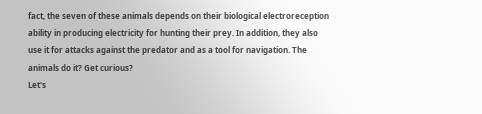fact, the seven of these animals depends on their biological electroreception ability in producing electricity for hunting their prey. In addition, they also use it for attacks against the predator and as a tool for navigation. The animals do it? Get curious?
Let's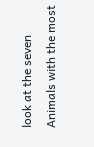look at the seven Animals with the most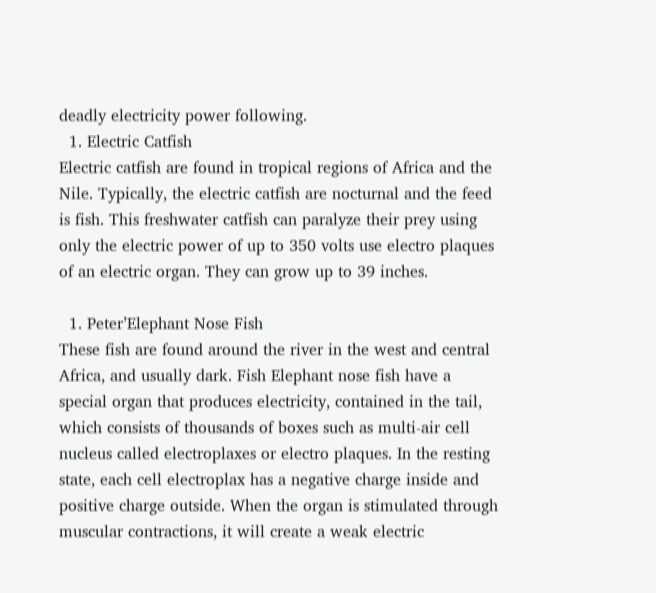deadly electricity power following.
  1. Electric Catfish
Electric catfish are found in tropical regions of Africa and the Nile. Typically, the electric catfish are nocturnal and the feed is fish. This freshwater catfish can paralyze their prey using only the electric power of up to 350 volts use electro plaques of an electric organ. They can grow up to 39 inches.

  1. Peter’Elephant Nose Fish
These fish are found around the river in the west and central Africa, and usually dark. Fish Elephant nose fish have a special organ that produces electricity, contained in the tail, which consists of thousands of boxes such as multi-air cell nucleus called electroplaxes or electro plaques. In the resting state, each cell electroplax has a negative charge inside and positive charge outside. When the organ is stimulated through muscular contractions, it will create a weak electric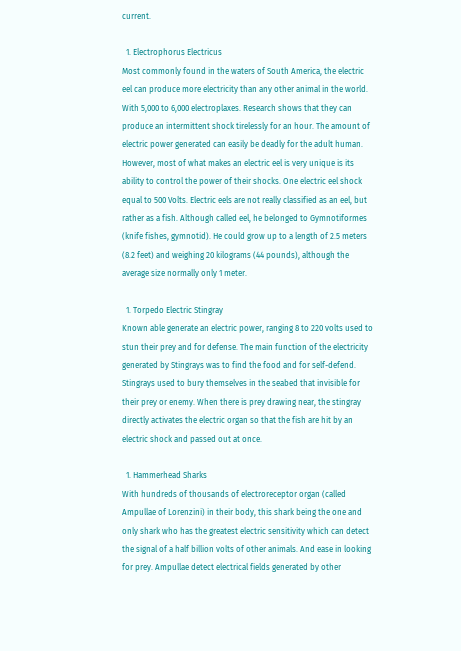current.

  1. Electrophorus Electricus
Most commonly found in the waters of South America, the electric eel can produce more electricity than any other animal in the world. With 5,000 to 6,000 electroplaxes. Research shows that they can produce an intermittent shock tirelessly for an hour. The amount of electric power generated can easily be deadly for the adult human. However, most of what makes an electric eel is very unique is its ability to control the power of their shocks. One electric eel shock equal to 500 Volts. Electric eels are not really classified as an eel, but rather as a fish. Although called eel, he belonged to Gymnotiformes (knife fishes, gymnotid). He could grow up to a length of 2.5 meters (8.2 feet) and weighing 20 kilograms (44 pounds), although the average size normally only 1 meter.

  1. Torpedo Electric Stingray
Known able generate an electric power, ranging 8 to 220 volts used to stun their prey and for defense. The main function of the electricity generated by Stingrays was to find the food and for self-defend. Stingrays used to bury themselves in the seabed that invisible for their prey or enemy. When there is prey drawing near, the stingray directly activates the electric organ so that the fish are hit by an electric shock and passed out at once.

  1. Hammerhead Sharks
With hundreds of thousands of electroreceptor organ (called Ampullae of Lorenzini) in their body, this shark being the one and only shark who has the greatest electric sensitivity which can detect the signal of a half billion volts of other animals. And ease in looking for prey. Ampullae detect electrical fields generated by other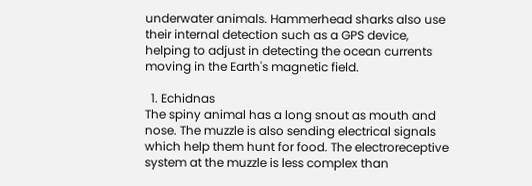underwater animals. Hammerhead sharks also use their internal detection such as a GPS device, helping to adjust in detecting the ocean currents moving in the Earth's magnetic field.

  1. Echidnas
The spiny animal has a long snout as mouth and nose. The muzzle is also sending electrical signals which help them hunt for food. The electroreceptive system at the muzzle is less complex than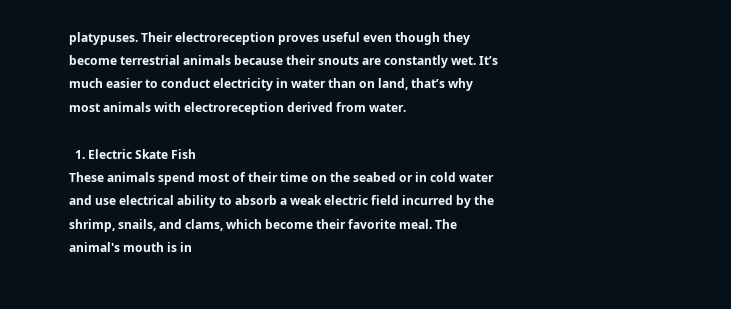platypuses. Their electroreception proves useful even though they become terrestrial animals because their snouts are constantly wet. It’s much easier to conduct electricity in water than on land, that’s why most animals with electroreception derived from water.

  1. Electric Skate Fish
These animals spend most of their time on the seabed or in cold water and use electrical ability to absorb a weak electric field incurred by the shrimp, snails, and clams, which become their favorite meal. The animal's mouth is in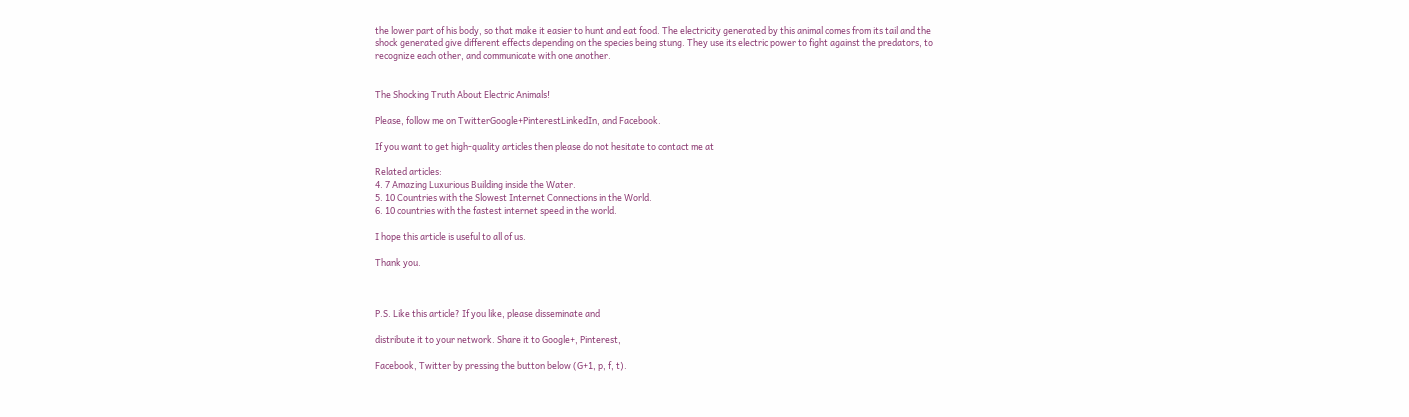the lower part of his body, so that make it easier to hunt and eat food. The electricity generated by this animal comes from its tail and the shock generated give different effects depending on the species being stung. They use its electric power to fight against the predators, to recognize each other, and communicate with one another.


The Shocking Truth About Electric Animals!

Please, follow me on TwitterGoogle+PinterestLinkedIn, and Facebook.

If you want to get high-quality articles then please do not hesitate to contact me at

Related articles:
4. 7 Amazing Luxurious Building inside the Water.
5. 10 Countries with the Slowest Internet Connections in the World.
6. 10 countries with the fastest internet speed in the world.

I hope this article is useful to all of us.

Thank you.



P.S. Like this article? If you like, please disseminate and

distribute it to your network. Share it to Google+, Pinterest,

Facebook, Twitter by pressing the button below (G+1, p, f, t).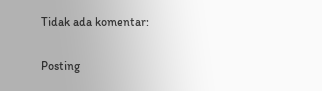Tidak ada komentar:

Posting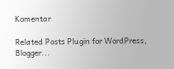Komentar

Related Posts Plugin for WordPress, Blogger...